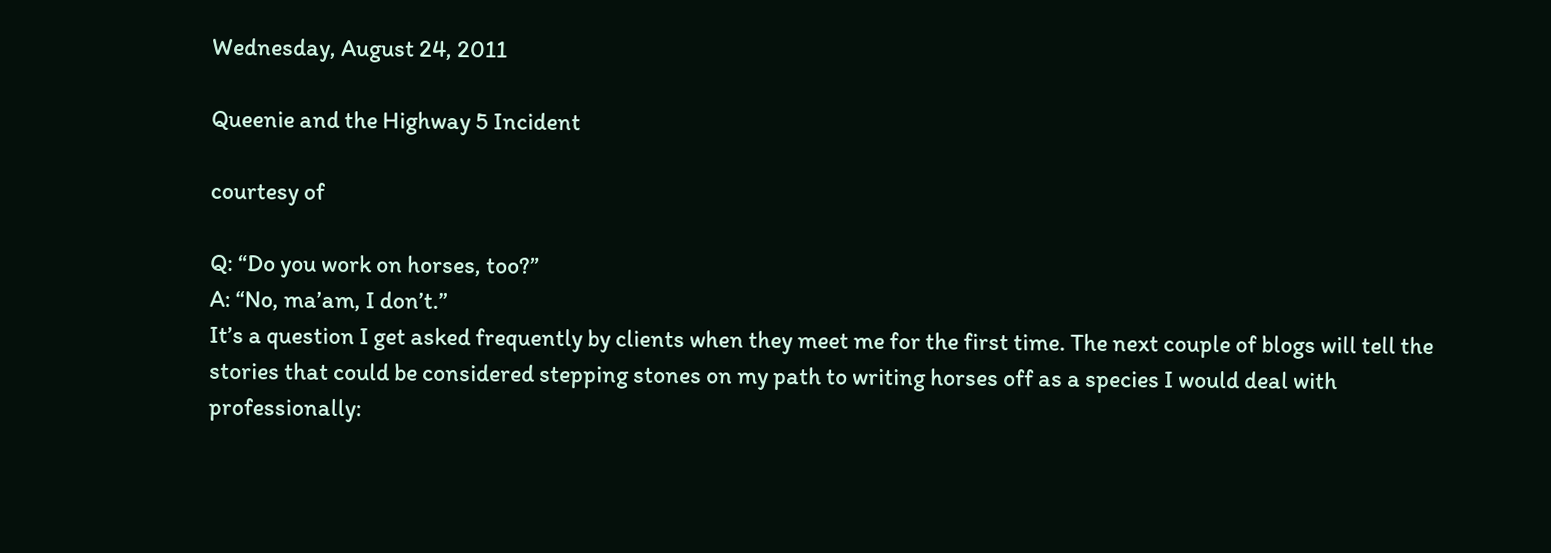Wednesday, August 24, 2011

Queenie and the Highway 5 Incident

courtesy of

Q: “Do you work on horses, too?”
A: “No, ma’am, I don’t.”
It’s a question I get asked frequently by clients when they meet me for the first time. The next couple of blogs will tell the stories that could be considered stepping stones on my path to writing horses off as a species I would deal with professionally: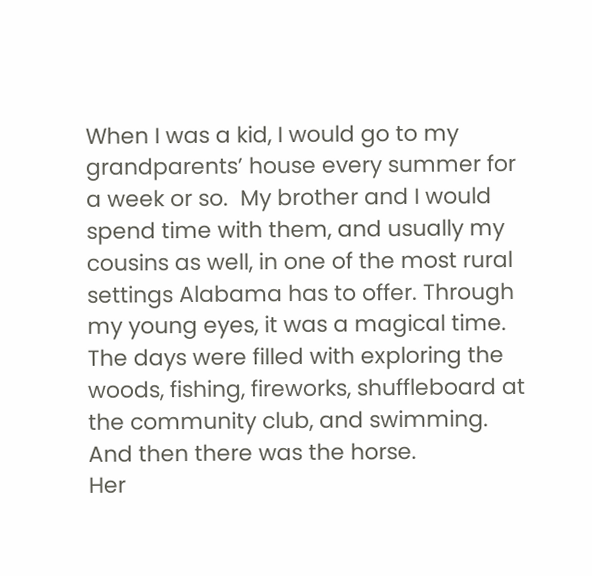When I was a kid, I would go to my grandparents’ house every summer for a week or so.  My brother and I would spend time with them, and usually my cousins as well, in one of the most rural settings Alabama has to offer. Through my young eyes, it was a magical time. The days were filled with exploring the woods, fishing, fireworks, shuffleboard at the community club, and swimming.  And then there was the horse.
Her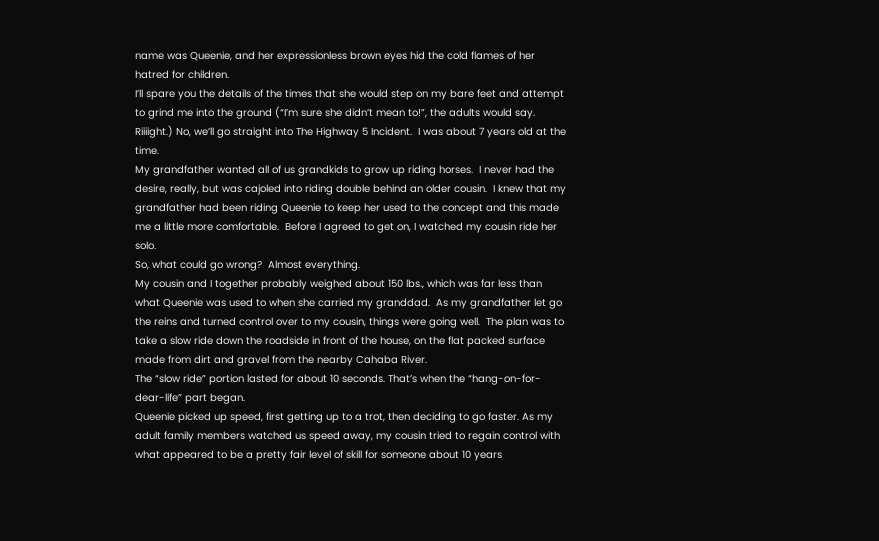name was Queenie, and her expressionless brown eyes hid the cold flames of her hatred for children.
I’ll spare you the details of the times that she would step on my bare feet and attempt to grind me into the ground (“I’m sure she didn’t mean to!”, the adults would say.  Riiiight.) No, we’ll go straight into The Highway 5 Incident.  I was about 7 years old at the time.
My grandfather wanted all of us grandkids to grow up riding horses.  I never had the desire, really, but was cajoled into riding double behind an older cousin.  I knew that my grandfather had been riding Queenie to keep her used to the concept and this made me a little more comfortable.  Before I agreed to get on, I watched my cousin ride her solo.
So, what could go wrong?  Almost everything.
My cousin and I together probably weighed about 150 lbs., which was far less than what Queenie was used to when she carried my granddad.  As my grandfather let go the reins and turned control over to my cousin, things were going well.  The plan was to take a slow ride down the roadside in front of the house, on the flat packed surface made from dirt and gravel from the nearby Cahaba River.
The “slow ride” portion lasted for about 10 seconds. That’s when the “hang-on-for-dear-life” part began.
Queenie picked up speed, first getting up to a trot, then deciding to go faster. As my adult family members watched us speed away, my cousin tried to regain control with what appeared to be a pretty fair level of skill for someone about 10 years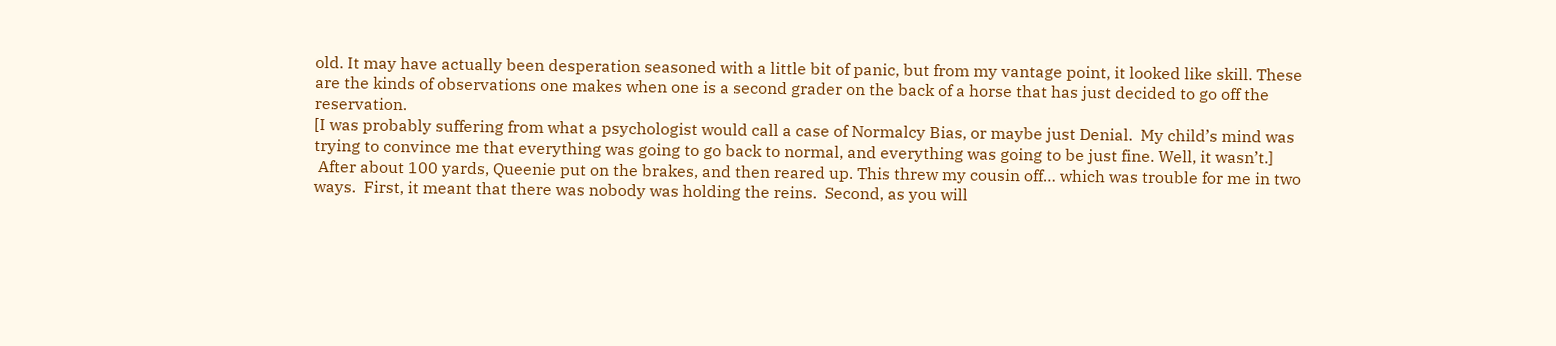old. It may have actually been desperation seasoned with a little bit of panic, but from my vantage point, it looked like skill. These are the kinds of observations one makes when one is a second grader on the back of a horse that has just decided to go off the reservation.
[I was probably suffering from what a psychologist would call a case of Normalcy Bias, or maybe just Denial.  My child’s mind was trying to convince me that everything was going to go back to normal, and everything was going to be just fine. Well, it wasn’t.]
 After about 100 yards, Queenie put on the brakes, and then reared up. This threw my cousin off… which was trouble for me in two ways.  First, it meant that there was nobody was holding the reins.  Second, as you will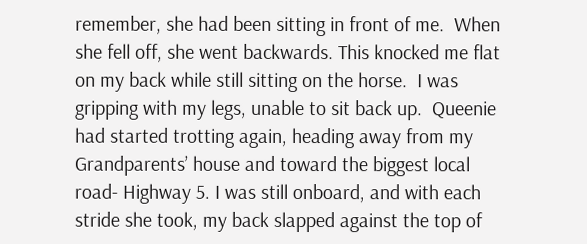remember, she had been sitting in front of me.  When she fell off, she went backwards. This knocked me flat on my back while still sitting on the horse.  I was gripping with my legs, unable to sit back up.  Queenie had started trotting again, heading away from my Grandparents’ house and toward the biggest local road- Highway 5. I was still onboard, and with each stride she took, my back slapped against the top of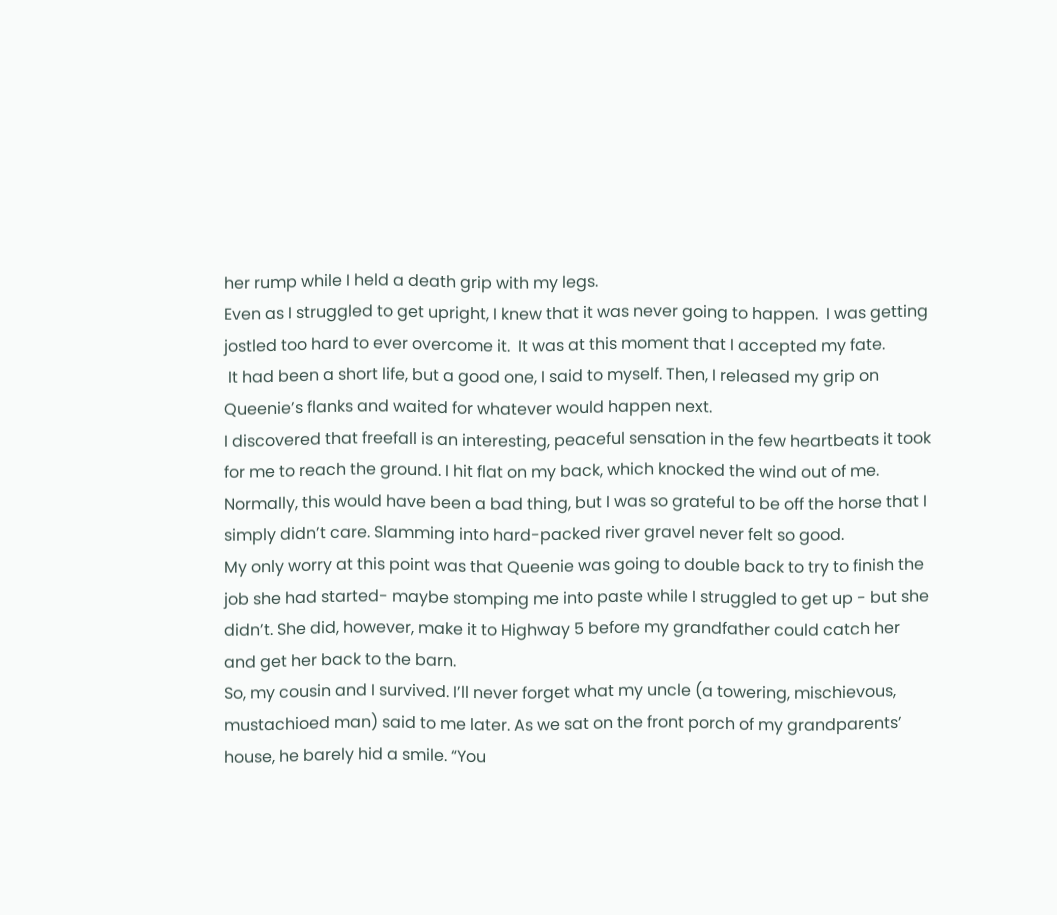her rump while I held a death grip with my legs.
Even as I struggled to get upright, I knew that it was never going to happen.  I was getting jostled too hard to ever overcome it.  It was at this moment that I accepted my fate.
 It had been a short life, but a good one, I said to myself. Then, I released my grip on Queenie’s flanks and waited for whatever would happen next.
I discovered that freefall is an interesting, peaceful sensation in the few heartbeats it took for me to reach the ground. I hit flat on my back, which knocked the wind out of me. Normally, this would have been a bad thing, but I was so grateful to be off the horse that I simply didn’t care. Slamming into hard-packed river gravel never felt so good.
My only worry at this point was that Queenie was going to double back to try to finish the job she had started- maybe stomping me into paste while I struggled to get up - but she didn’t. She did, however, make it to Highway 5 before my grandfather could catch her and get her back to the barn.
So, my cousin and I survived. I’ll never forget what my uncle (a towering, mischievous, mustachioed man) said to me later. As we sat on the front porch of my grandparents’ house, he barely hid a smile. “You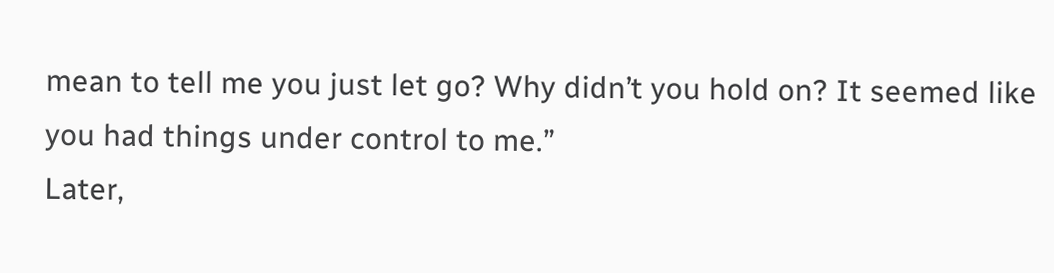mean to tell me you just let go? Why didn’t you hold on? It seemed like you had things under control to me.”
Later,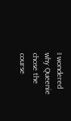I wondered why Queenie chose the course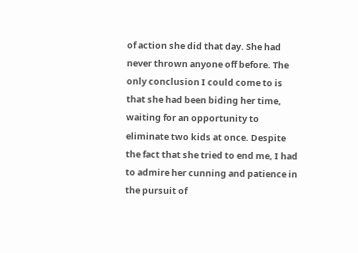of action she did that day. She had never thrown anyone off before. The only conclusion I could come to is that she had been biding her time, waiting for an opportunity to eliminate two kids at once. Despite the fact that she tried to end me, I had to admire her cunning and patience in the pursuit of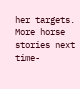her targets.
More horse stories next time-